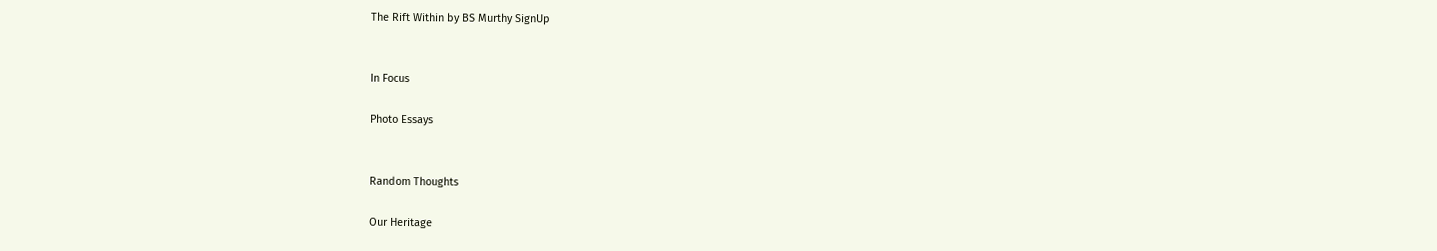The Rift Within by BS Murthy SignUp


In Focus

Photo Essays


Random Thoughts

Our Heritage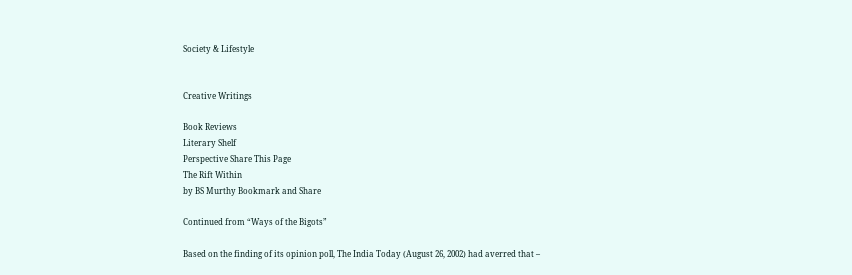Society & Lifestyle


Creative Writings

Book Reviews
Literary Shelf
Perspective Share This Page
The Rift Within
by BS Murthy Bookmark and Share

Continued from “Ways of the Bigots”

Based on the finding of its opinion poll, The India Today (August 26, 2002) had averred that –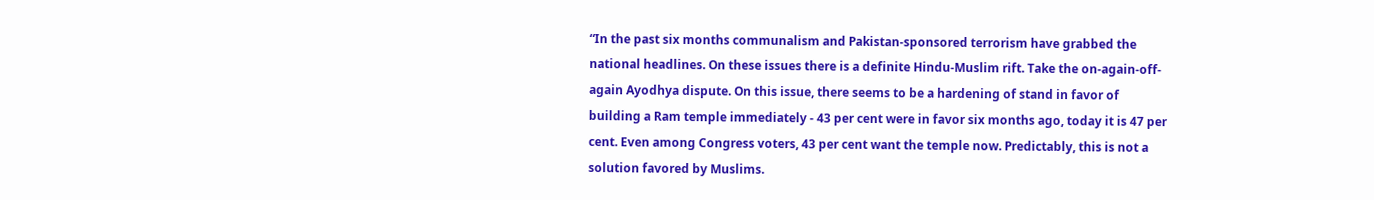“In the past six months communalism and Pakistan-sponsored terrorism have grabbed the national headlines. On these issues there is a definite Hindu-Muslim rift. Take the on-again-off-again Ayodhya dispute. On this issue, there seems to be a hardening of stand in favor of building a Ram temple immediately - 43 per cent were in favor six months ago, today it is 47 per cent. Even among Congress voters, 43 per cent want the temple now. Predictably, this is not a solution favored by Muslims.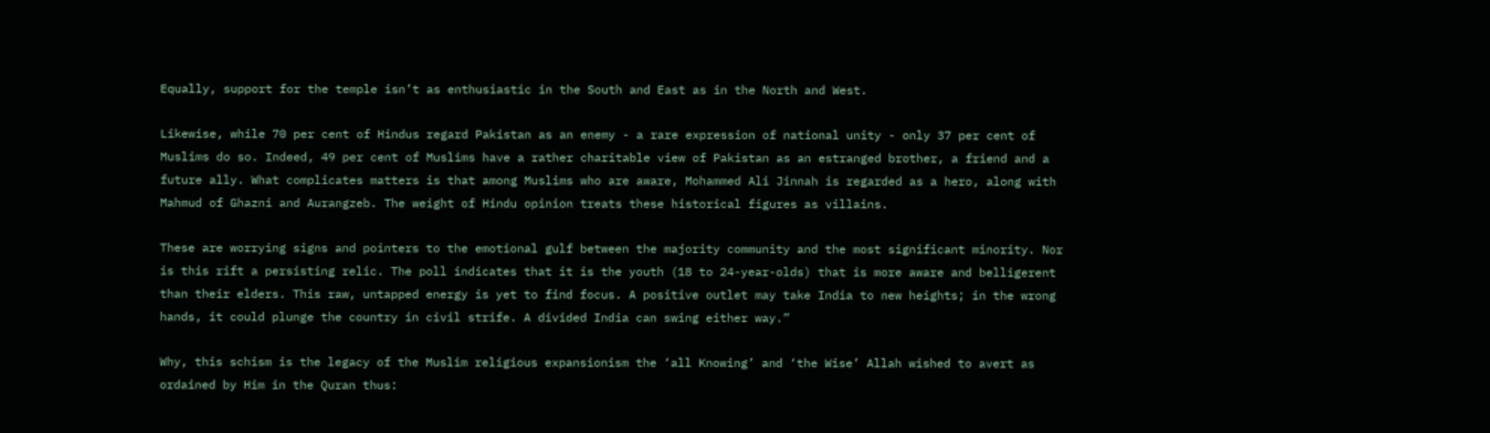Equally, support for the temple isn’t as enthusiastic in the South and East as in the North and West.

Likewise, while 70 per cent of Hindus regard Pakistan as an enemy - a rare expression of national unity - only 37 per cent of Muslims do so. Indeed, 49 per cent of Muslims have a rather charitable view of Pakistan as an estranged brother, a friend and a future ally. What complicates matters is that among Muslims who are aware, Mohammed Ali Jinnah is regarded as a hero, along with Mahmud of Ghazni and Aurangzeb. The weight of Hindu opinion treats these historical figures as villains.

These are worrying signs and pointers to the emotional gulf between the majority community and the most significant minority. Nor is this rift a persisting relic. The poll indicates that it is the youth (18 to 24-year-olds) that is more aware and belligerent than their elders. This raw, untapped energy is yet to find focus. A positive outlet may take India to new heights; in the wrong hands, it could plunge the country in civil strife. A divided India can swing either way.”

Why, this schism is the legacy of the Muslim religious expansionism the ‘all Knowing’ and ‘the Wise’ Allah wished to avert as ordained by Him in the Quran thus: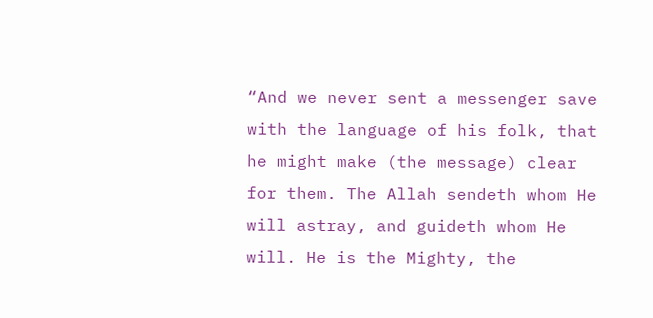“And we never sent a messenger save with the language of his folk, that he might make (the message) clear for them. The Allah sendeth whom He will astray, and guideth whom He will. He is the Mighty, the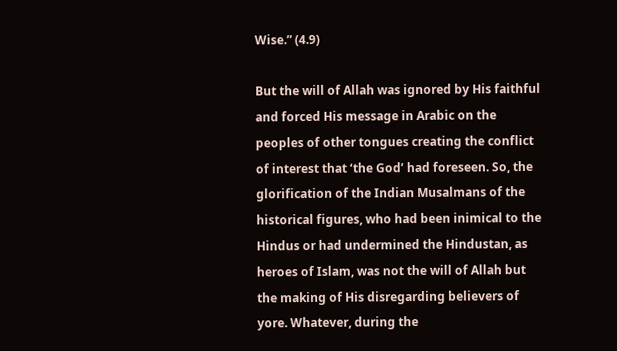Wise.” (4.9)

But the will of Allah was ignored by His faithful and forced His message in Arabic on the peoples of other tongues creating the conflict of interest that ‘the God’ had foreseen. So, the glorification of the Indian Musalmans of the historical figures, who had been inimical to the Hindus or had undermined the Hindustan, as heroes of Islam, was not the will of Allah but the making of His disregarding believers of yore. Whatever, during the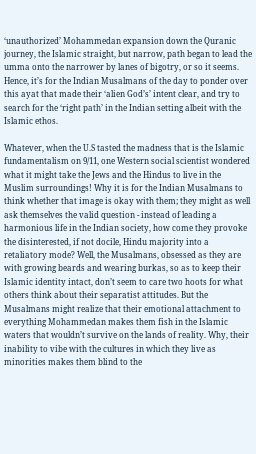‘unauthorized’ Mohammedan expansion down the Quranic journey, the Islamic straight, but narrow, path began to lead the umma onto the narrower by lanes of bigotry, or so it seems. Hence, it’s for the Indian Musalmans of the day to ponder over this ayat that made their ‘alien God’s’ intent clear, and try to search for the ‘right path’ in the Indian setting albeit with the Islamic ethos.

Whatever, when the U.S tasted the madness that is the Islamic fundamentalism on 9/11, one Western social scientist wondered what it might take the Jews and the Hindus to live in the Muslim surroundings! Why it is for the Indian Musalmans to think whether that image is okay with them; they might as well ask themselves the valid question - instead of leading a harmonious life in the Indian society, how come they provoke the disinterested, if not docile, Hindu majority into a retaliatory mode? Well, the Musalmans, obsessed as they are with growing beards and wearing burkas, so as to keep their Islamic identity intact, don’t seem to care two hoots for what others think about their separatist attitudes. But the Musalmans might realize that their emotional attachment to everything Mohammedan makes them fish in the Islamic waters that wouldn’t survive on the lands of reality. Why, their inability to vibe with the cultures in which they live as minorities makes them blind to the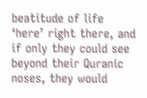beatitude of life ‘here’ right there, and if only they could see beyond their Quranic noses, they would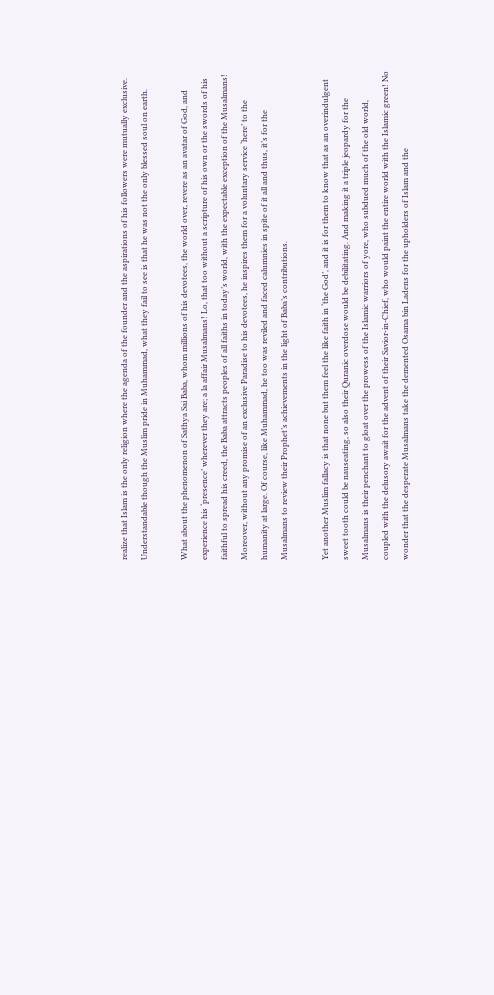realize that Islam is the only religion where the agenda of the founder and the aspirations of his followers were mutually exclusive. Understandable though the Muslim pride in Muhammad, what they fail to see is that he was not the only blessed soul on earth.

What about the phenomenon of Sathya Sai Baba, whom millions of his devotees, the world over, revere as an avatar of God, and experience his ‘presence’ wherever they are; a la affair Musalmans! Lo, that too without a scripture of his own or the swords of his faithful to spread his creed, the Baba attracts peoples of all faiths in today’s world, with the expectable exception of the Musalmans! Moreover, without any promise of an exclusive Paradise to his devotees, he inspires them for a voluntary service ‘here’ to the humanity at large. Of course, like Muhammad, he too was reviled and faced calumnies in spite of it all and thus, it’s for the Musalmans to review their Prophet’s achievements in the light of Baba’s contributions.

Yet another Muslim fallacy is that none but them feel the like faith in ‘the God’, and it is for them to know that as an overindulgent sweet tooth could be nauseating, so also their Quranic overdose would be debilitating. And making it a triple jeopardy for the Musalmans is their penchant to gloat over the prowess of the Islamic warriors of yore, who subdued much of the old world, coupled with the delusory await for the advent of their Savior-in-Chief, who would paint the entire world with the Islamic green! No wonder that the desperate Musalmans take the demented Osama bin Ladens for the upholders of Islam and the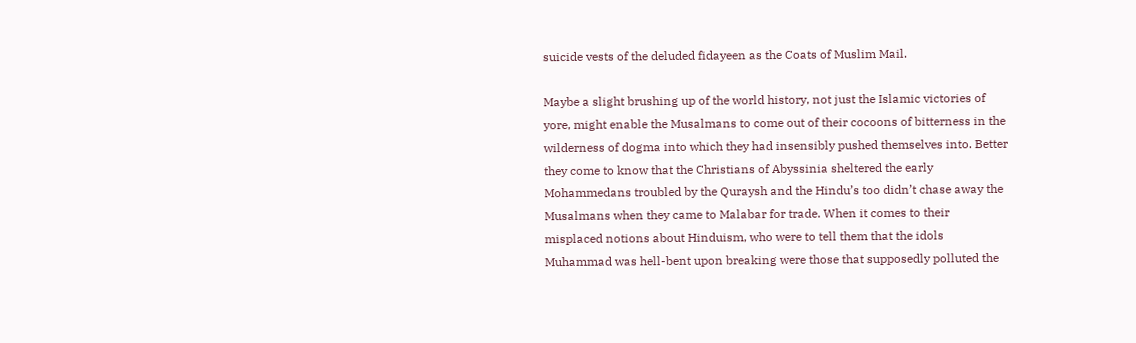suicide vests of the deluded fidayeen as the Coats of Muslim Mail.

Maybe a slight brushing up of the world history, not just the Islamic victories of yore, might enable the Musalmans to come out of their cocoons of bitterness in the wilderness of dogma into which they had insensibly pushed themselves into. Better they come to know that the Christians of Abyssinia sheltered the early Mohammedans troubled by the Quraysh and the Hindu’s too didn’t chase away the Musalmans when they came to Malabar for trade. When it comes to their misplaced notions about Hinduism, who were to tell them that the idols Muhammad was hell-bent upon breaking were those that supposedly polluted the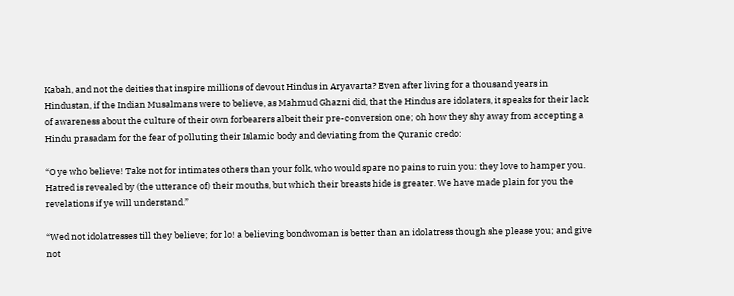Kabah, and not the deities that inspire millions of devout Hindus in Aryavarta? Even after living for a thousand years in Hindustan, if the Indian Musalmans were to believe, as Mahmud Ghazni did, that the Hindus are idolaters, it speaks for their lack of awareness about the culture of their own forbearers albeit their pre-conversion one; oh how they shy away from accepting a Hindu prasadam for the fear of polluting their Islamic body and deviating from the Quranic credo:

“O ye who believe! Take not for intimates others than your folk, who would spare no pains to ruin you: they love to hamper you. Hatred is revealed by (the utterance of) their mouths, but which their breasts hide is greater. We have made plain for you the revelations if ye will understand.”

“Wed not idolatresses till they believe; for lo! a believing bondwoman is better than an idolatress though she please you; and give not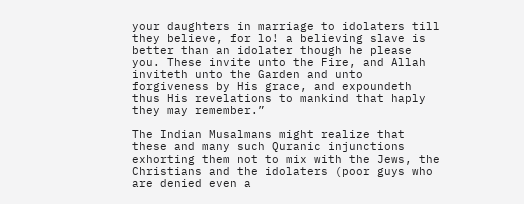your daughters in marriage to idolaters till they believe, for lo! a believing slave is better than an idolater though he please you. These invite unto the Fire, and Allah inviteth unto the Garden and unto forgiveness by His grace, and expoundeth thus His revelations to mankind that haply they may remember.”

The Indian Musalmans might realize that these and many such Quranic injunctions exhorting them not to mix with the Jews, the Christians and the idolaters (poor guys who are denied even a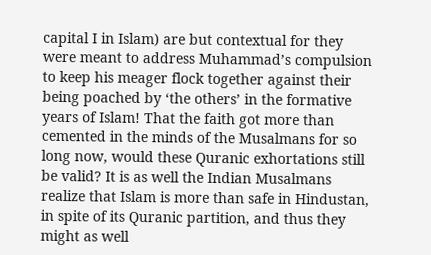capital I in Islam) are but contextual for they were meant to address Muhammad’s compulsion to keep his meager flock together against their being poached by ‘the others’ in the formative years of Islam! That the faith got more than cemented in the minds of the Musalmans for so long now, would these Quranic exhortations still be valid? It is as well the Indian Musalmans realize that Islam is more than safe in Hindustan, in spite of its Quranic partition, and thus they might as well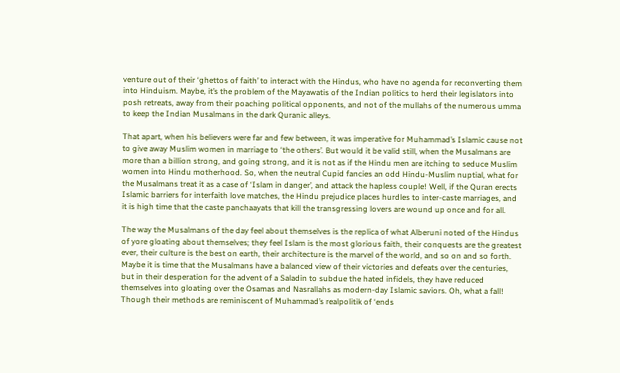venture out of their ‘ghettos of faith’ to interact with the Hindus, who have no agenda for reconverting them into Hinduism. Maybe, it’s the problem of the Mayawatis of the Indian politics to herd their legislators into posh retreats, away from their poaching political opponents, and not of the mullahs of the numerous umma to keep the Indian Musalmans in the dark Quranic alleys.

That apart, when his believers were far and few between, it was imperative for Muhammad’s Islamic cause not to give away Muslim women in marriage to ‘the others’. But would it be valid still, when the Musalmans are more than a billion strong, and going strong, and it is not as if the Hindu men are itching to seduce Muslim women into Hindu motherhood. So, when the neutral Cupid fancies an odd Hindu-Muslim nuptial, what for the Musalmans treat it as a case of ‘Islam in danger’, and attack the hapless couple! Well, if the Quran erects Islamic barriers for interfaith love matches, the Hindu prejudice places hurdles to inter-caste marriages, and it is high time that the caste panchaayats that kill the transgressing lovers are wound up once and for all.

The way the Musalmans of the day feel about themselves is the replica of what Alberuni noted of the Hindus of yore gloating about themselves; they feel Islam is the most glorious faith, their conquests are the greatest ever, their culture is the best on earth, their architecture is the marvel of the world, and so on and so forth. Maybe it is time that the Musalmans have a balanced view of their victories and defeats over the centuries, but in their desperation for the advent of a Saladin to subdue the hated infidels, they have reduced themselves into gloating over the Osamas and Nasrallahs as modern-day Islamic saviors. Oh, what a fall! Though their methods are reminiscent of Muhammad’s realpolitik of ‘ends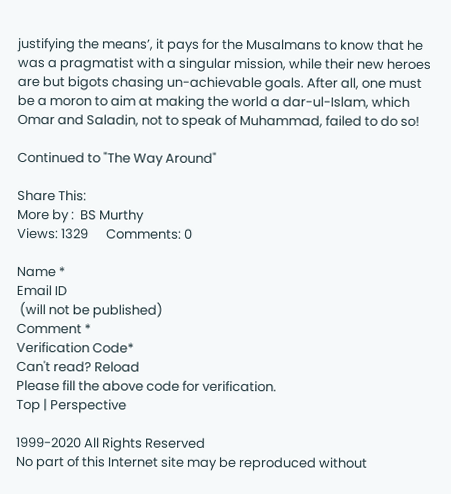justifying the means’, it pays for the Musalmans to know that he was a pragmatist with a singular mission, while their new heroes are but bigots chasing un-achievable goals. After all, one must be a moron to aim at making the world a dar-ul-Islam, which Omar and Saladin, not to speak of Muhammad, failed to do so!

Continued to "The Way Around"

Share This:
More by :  BS Murthy
Views: 1329      Comments: 0

Name *
Email ID
 (will not be published)
Comment *
Verification Code*
Can't read? Reload
Please fill the above code for verification.
Top | Perspective

1999-2020 All Rights Reserved
No part of this Internet site may be reproduced without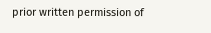prior written permission of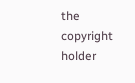the copyright holder